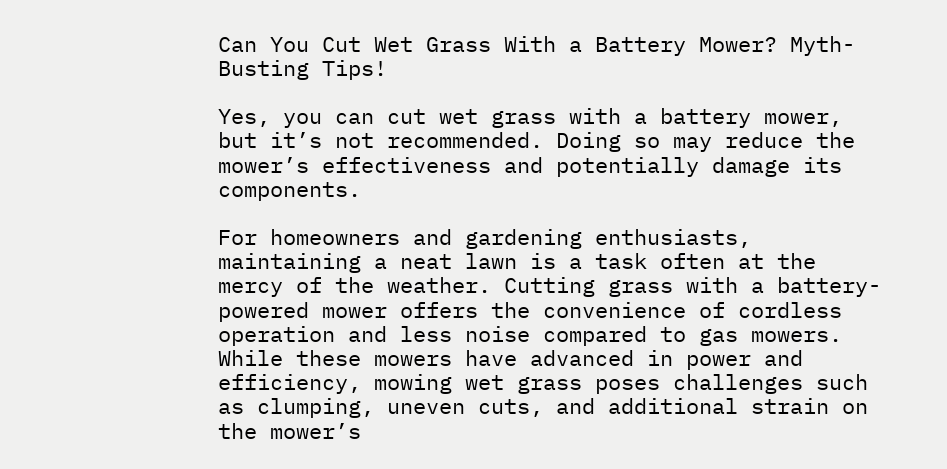Can You Cut Wet Grass With a Battery Mower? Myth-Busting Tips!

Yes, you can cut wet grass with a battery mower, but it’s not recommended. Doing so may reduce the mower’s effectiveness and potentially damage its components.

For homeowners and gardening enthusiasts, maintaining a neat lawn is a task often at the mercy of the weather. Cutting grass with a battery-powered mower offers the convenience of cordless operation and less noise compared to gas mowers. While these mowers have advanced in power and efficiency, mowing wet grass poses challenges such as clumping, uneven cuts, and additional strain on the mower’s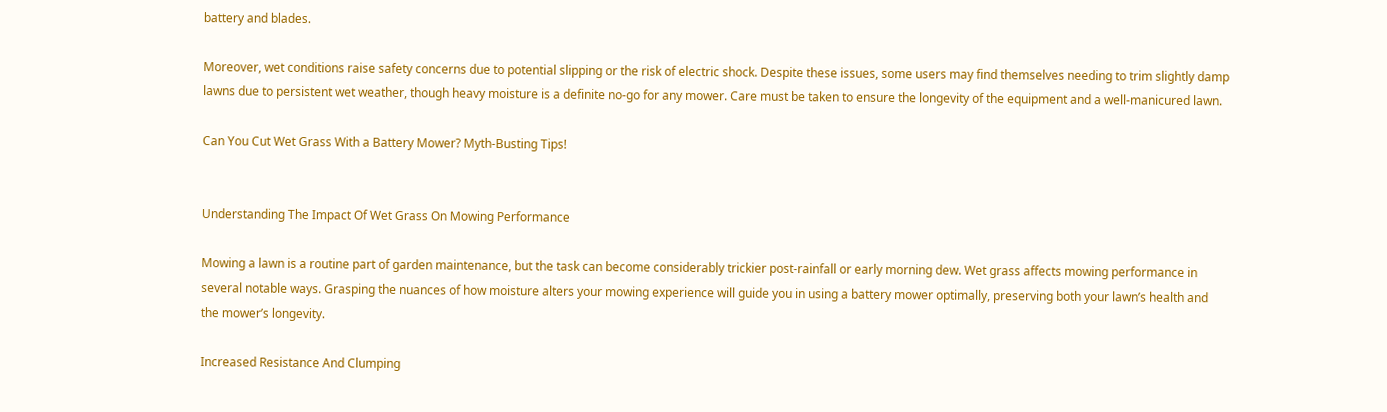battery and blades.

Moreover, wet conditions raise safety concerns due to potential slipping or the risk of electric shock. Despite these issues, some users may find themselves needing to trim slightly damp lawns due to persistent wet weather, though heavy moisture is a definite no-go for any mower. Care must be taken to ensure the longevity of the equipment and a well-manicured lawn.

Can You Cut Wet Grass With a Battery Mower? Myth-Busting Tips!


Understanding The Impact Of Wet Grass On Mowing Performance

Mowing a lawn is a routine part of garden maintenance, but the task can become considerably trickier post-rainfall or early morning dew. Wet grass affects mowing performance in several notable ways. Grasping the nuances of how moisture alters your mowing experience will guide you in using a battery mower optimally, preserving both your lawn’s health and the mower’s longevity.

Increased Resistance And Clumping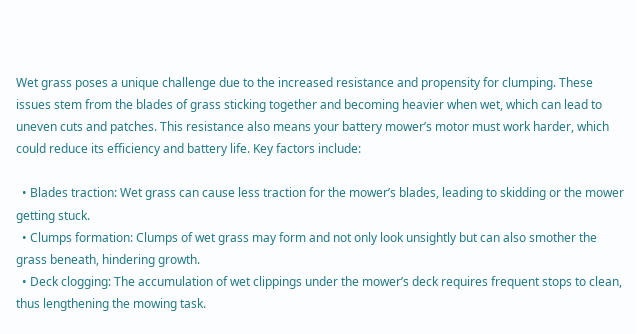Wet grass poses a unique challenge due to the increased resistance and propensity for clumping. These issues stem from the blades of grass sticking together and becoming heavier when wet, which can lead to uneven cuts and patches. This resistance also means your battery mower’s motor must work harder, which could reduce its efficiency and battery life. Key factors include:

  • Blades traction: Wet grass can cause less traction for the mower’s blades, leading to skidding or the mower getting stuck.
  • Clumps formation: Clumps of wet grass may form and not only look unsightly but can also smother the grass beneath, hindering growth.
  • Deck clogging: The accumulation of wet clippings under the mower’s deck requires frequent stops to clean, thus lengthening the mowing task.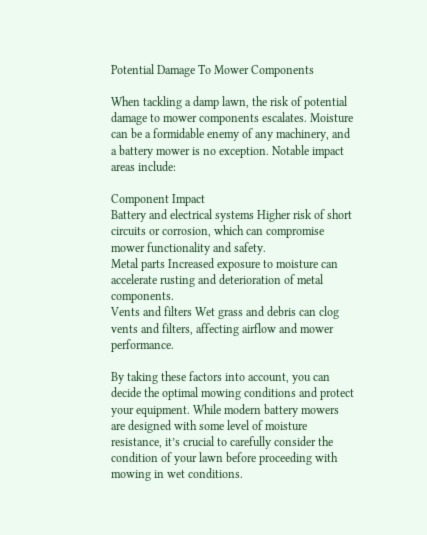Potential Damage To Mower Components

When tackling a damp lawn, the risk of potential damage to mower components escalates. Moisture can be a formidable enemy of any machinery, and a battery mower is no exception. Notable impact areas include:

Component Impact
Battery and electrical systems Higher risk of short circuits or corrosion, which can compromise mower functionality and safety.
Metal parts Increased exposure to moisture can accelerate rusting and deterioration of metal components.
Vents and filters Wet grass and debris can clog vents and filters, affecting airflow and mower performance.

By taking these factors into account, you can decide the optimal mowing conditions and protect your equipment. While modern battery mowers are designed with some level of moisture resistance, it’s crucial to carefully consider the condition of your lawn before proceeding with mowing in wet conditions.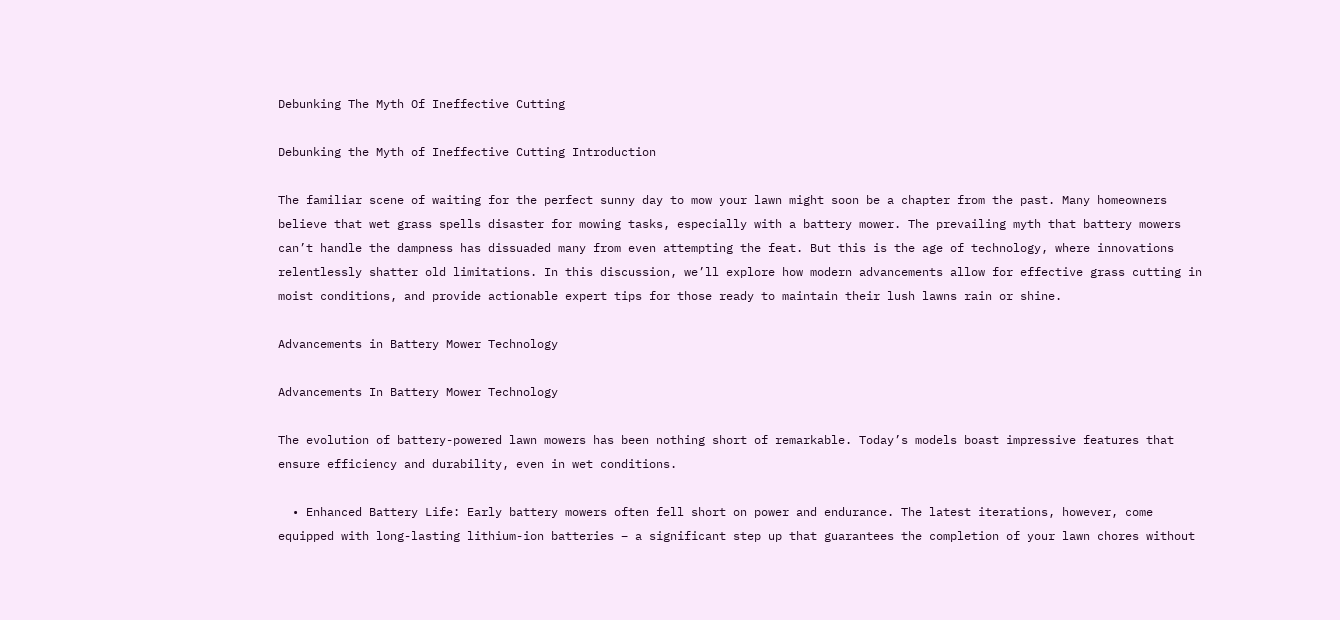Debunking The Myth Of Ineffective Cutting

Debunking the Myth of Ineffective Cutting Introduction

The familiar scene of waiting for the perfect sunny day to mow your lawn might soon be a chapter from the past. Many homeowners believe that wet grass spells disaster for mowing tasks, especially with a battery mower. The prevailing myth that battery mowers can’t handle the dampness has dissuaded many from even attempting the feat. But this is the age of technology, where innovations relentlessly shatter old limitations. In this discussion, we’ll explore how modern advancements allow for effective grass cutting in moist conditions, and provide actionable expert tips for those ready to maintain their lush lawns rain or shine.

Advancements in Battery Mower Technology

Advancements In Battery Mower Technology

The evolution of battery-powered lawn mowers has been nothing short of remarkable. Today’s models boast impressive features that ensure efficiency and durability, even in wet conditions.

  • Enhanced Battery Life: Early battery mowers often fell short on power and endurance. The latest iterations, however, come equipped with long-lasting lithium-ion batteries – a significant step up that guarantees the completion of your lawn chores without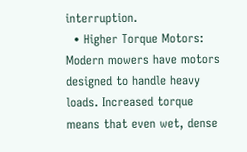interruption.
  • Higher Torque Motors: Modern mowers have motors designed to handle heavy loads. Increased torque means that even wet, dense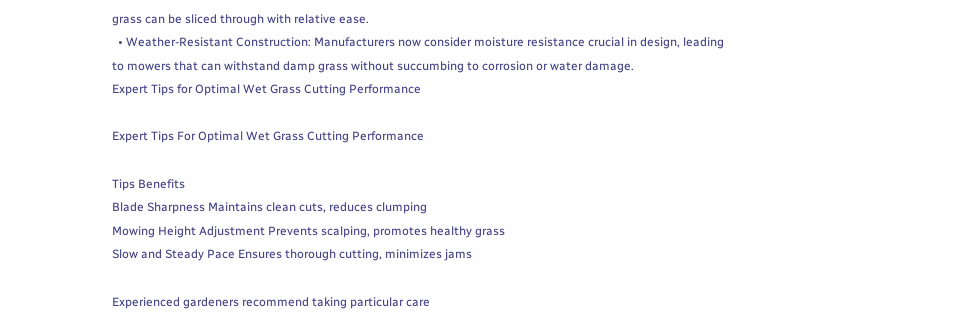grass can be sliced through with relative ease.
  • Weather-Resistant Construction: Manufacturers now consider moisture resistance crucial in design, leading to mowers that can withstand damp grass without succumbing to corrosion or water damage.
Expert Tips for Optimal Wet Grass Cutting Performance

Expert Tips For Optimal Wet Grass Cutting Performance

Tips Benefits
Blade Sharpness Maintains clean cuts, reduces clumping
Mowing Height Adjustment Prevents scalping, promotes healthy grass
Slow and Steady Pace Ensures thorough cutting, minimizes jams

Experienced gardeners recommend taking particular care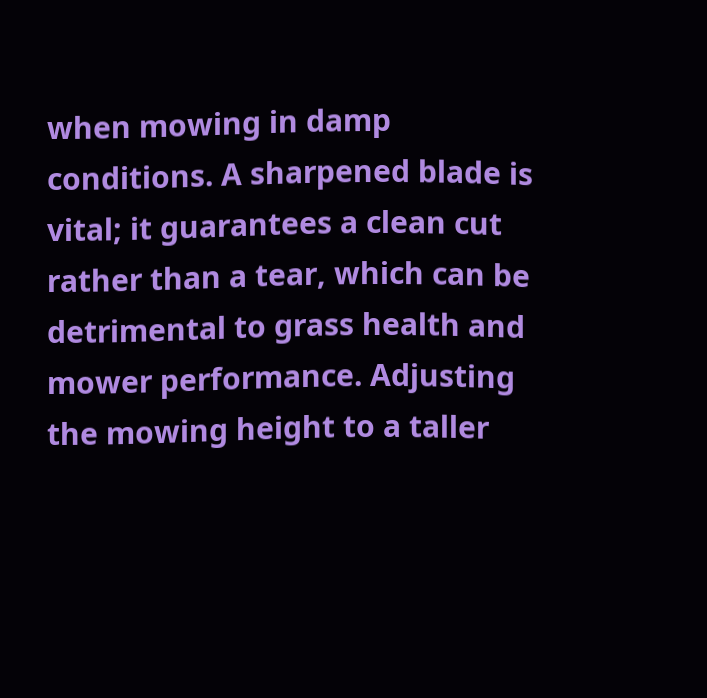when mowing in damp conditions. A sharpened blade is vital; it guarantees a clean cut rather than a tear, which can be detrimental to grass health and mower performance. Adjusting the mowing height to a taller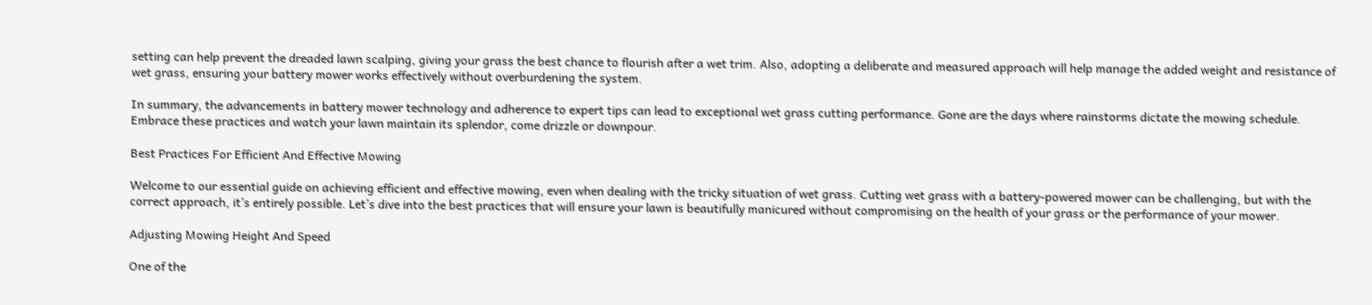setting can help prevent the dreaded lawn scalping, giving your grass the best chance to flourish after a wet trim. Also, adopting a deliberate and measured approach will help manage the added weight and resistance of wet grass, ensuring your battery mower works effectively without overburdening the system.

In summary, the advancements in battery mower technology and adherence to expert tips can lead to exceptional wet grass cutting performance. Gone are the days where rainstorms dictate the mowing schedule. Embrace these practices and watch your lawn maintain its splendor, come drizzle or downpour.

Best Practices For Efficient And Effective Mowing

Welcome to our essential guide on achieving efficient and effective mowing, even when dealing with the tricky situation of wet grass. Cutting wet grass with a battery-powered mower can be challenging, but with the correct approach, it’s entirely possible. Let’s dive into the best practices that will ensure your lawn is beautifully manicured without compromising on the health of your grass or the performance of your mower.

Adjusting Mowing Height And Speed

One of the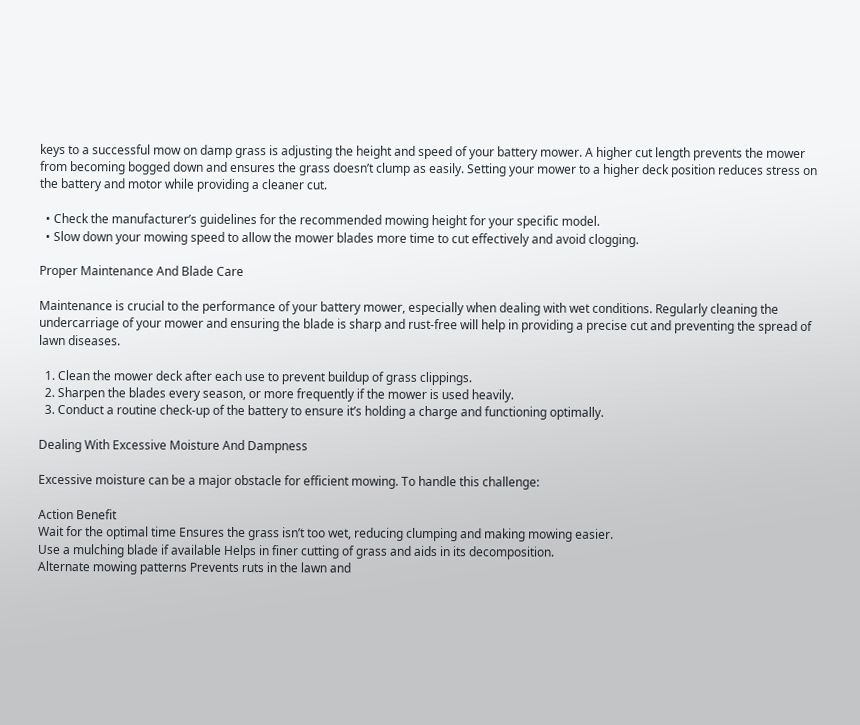keys to a successful mow on damp grass is adjusting the height and speed of your battery mower. A higher cut length prevents the mower from becoming bogged down and ensures the grass doesn’t clump as easily. Setting your mower to a higher deck position reduces stress on the battery and motor while providing a cleaner cut.

  • Check the manufacturer’s guidelines for the recommended mowing height for your specific model.
  • Slow down your mowing speed to allow the mower blades more time to cut effectively and avoid clogging.

Proper Maintenance And Blade Care

Maintenance is crucial to the performance of your battery mower, especially when dealing with wet conditions. Regularly cleaning the undercarriage of your mower and ensuring the blade is sharp and rust-free will help in providing a precise cut and preventing the spread of lawn diseases.

  1. Clean the mower deck after each use to prevent buildup of grass clippings.
  2. Sharpen the blades every season, or more frequently if the mower is used heavily.
  3. Conduct a routine check-up of the battery to ensure it’s holding a charge and functioning optimally.

Dealing With Excessive Moisture And Dampness

Excessive moisture can be a major obstacle for efficient mowing. To handle this challenge:

Action Benefit
Wait for the optimal time Ensures the grass isn’t too wet, reducing clumping and making mowing easier.
Use a mulching blade if available Helps in finer cutting of grass and aids in its decomposition.
Alternate mowing patterns Prevents ruts in the lawn and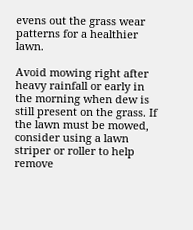evens out the grass wear patterns for a healthier lawn.

Avoid mowing right after heavy rainfall or early in the morning when dew is still present on the grass. If the lawn must be mowed, consider using a lawn striper or roller to help remove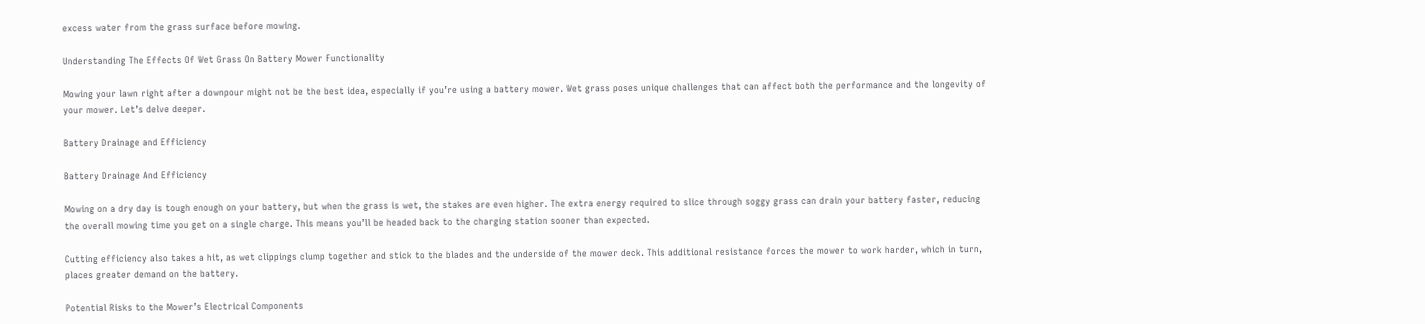excess water from the grass surface before mowing.

Understanding The Effects Of Wet Grass On Battery Mower Functionality

Mowing your lawn right after a downpour might not be the best idea, especially if you’re using a battery mower. Wet grass poses unique challenges that can affect both the performance and the longevity of your mower. Let’s delve deeper.

Battery Drainage and Efficiency

Battery Drainage And Efficiency

Mowing on a dry day is tough enough on your battery, but when the grass is wet, the stakes are even higher. The extra energy required to slice through soggy grass can drain your battery faster, reducing the overall mowing time you get on a single charge. This means you’ll be headed back to the charging station sooner than expected.

Cutting efficiency also takes a hit, as wet clippings clump together and stick to the blades and the underside of the mower deck. This additional resistance forces the mower to work harder, which in turn, places greater demand on the battery.

Potential Risks to the Mower’s Electrical Components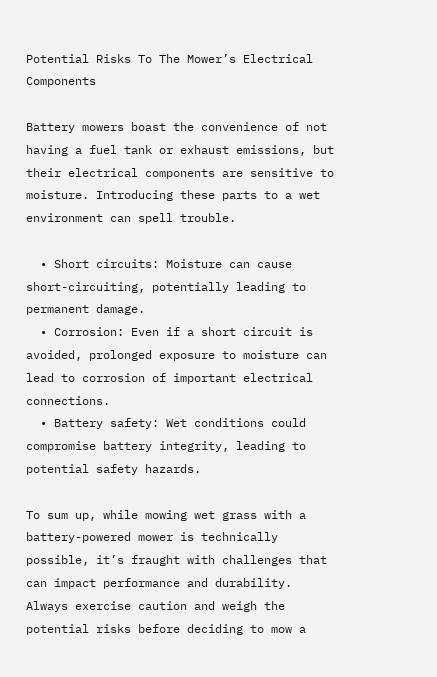Potential Risks To The Mower’s Electrical Components

Battery mowers boast the convenience of not having a fuel tank or exhaust emissions, but their electrical components are sensitive to moisture. Introducing these parts to a wet environment can spell trouble.

  • Short circuits: Moisture can cause short-circuiting, potentially leading to permanent damage.
  • Corrosion: Even if a short circuit is avoided, prolonged exposure to moisture can lead to corrosion of important electrical connections.
  • Battery safety: Wet conditions could compromise battery integrity, leading to potential safety hazards.

To sum up, while mowing wet grass with a battery-powered mower is technically possible, it’s fraught with challenges that can impact performance and durability. Always exercise caution and weigh the potential risks before deciding to mow a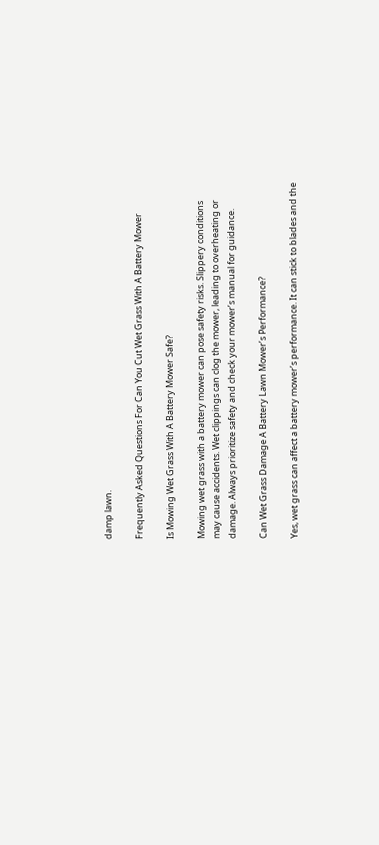damp lawn.

Frequently Asked Questions For Can You Cut Wet Grass With A Battery Mower

Is Mowing Wet Grass With A Battery Mower Safe?

Mowing wet grass with a battery mower can pose safety risks. Slippery conditions may cause accidents. Wet clippings can clog the mower, leading to overheating or damage. Always prioritize safety and check your mower’s manual for guidance.

Can Wet Grass Damage A Battery Lawn Mower’s Performance?

Yes, wet grass can affect a battery mower’s performance. It can stick to blades and the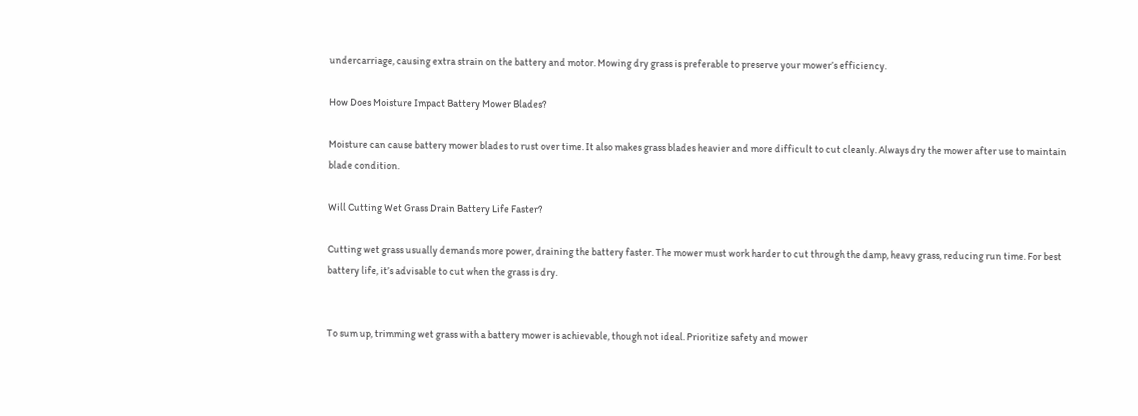undercarriage, causing extra strain on the battery and motor. Mowing dry grass is preferable to preserve your mower’s efficiency.

How Does Moisture Impact Battery Mower Blades?

Moisture can cause battery mower blades to rust over time. It also makes grass blades heavier and more difficult to cut cleanly. Always dry the mower after use to maintain blade condition.

Will Cutting Wet Grass Drain Battery Life Faster?

Cutting wet grass usually demands more power, draining the battery faster. The mower must work harder to cut through the damp, heavy grass, reducing run time. For best battery life, it’s advisable to cut when the grass is dry.


To sum up, trimming wet grass with a battery mower is achievable, though not ideal. Prioritize safety and mower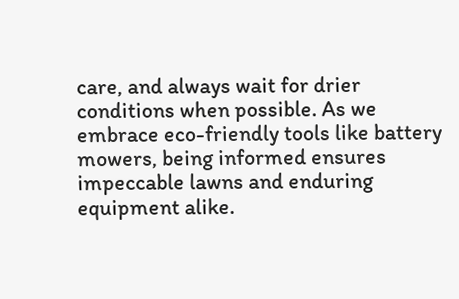care, and always wait for drier conditions when possible. As we embrace eco-friendly tools like battery mowers, being informed ensures impeccable lawns and enduring equipment alike.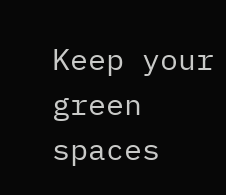Keep your green spaces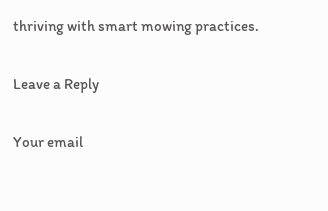thriving with smart mowing practices.

Leave a Reply

Your email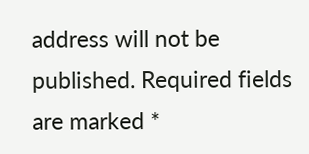address will not be published. Required fields are marked *